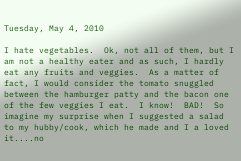Tuesday, May 4, 2010

I hate vegetables.  Ok, not all of them, but I am not a healthy eater and as such, I hardly eat any fruits and veggies.  As a matter of fact, I would consider the tomato snuggled between the hamburger patty and the bacon one of the few veggies I eat.  I know!  BAD!  So imagine my surprise when I suggested a salad to my hubby/cook, which he made and I a loved it....no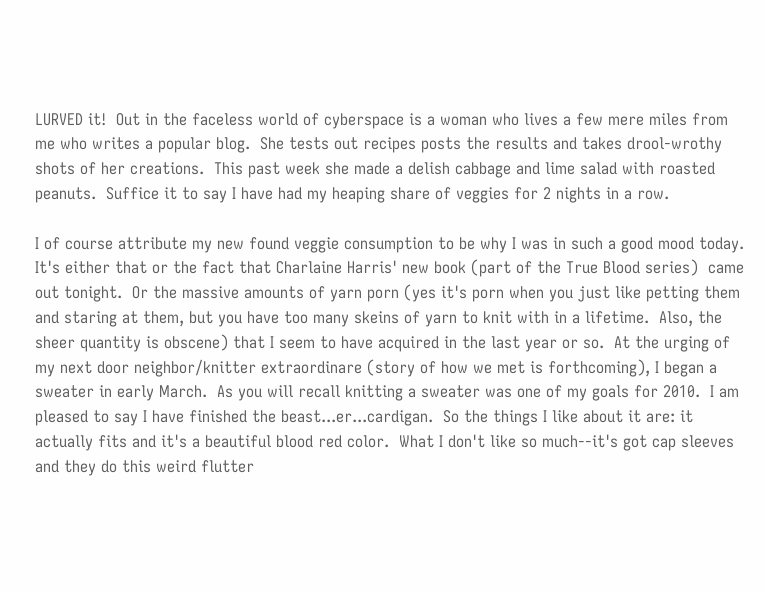LURVED it!  Out in the faceless world of cyberspace is a woman who lives a few mere miles from me who writes a popular blog.  She tests out recipes posts the results and takes drool-wrothy shots of her creations.  This past week she made a delish cabbage and lime salad with roasted peanuts.  Suffice it to say I have had my heaping share of veggies for 2 nights in a row.

I of course attribute my new found veggie consumption to be why I was in such a good mood today.  It's either that or the fact that Charlaine Harris' new book (part of the True Blood series)  came out tonight.  Or the massive amounts of yarn porn (yes it's porn when you just like petting them and staring at them, but you have too many skeins of yarn to knit with in a lifetime.  Also, the sheer quantity is obscene) that I seem to have acquired in the last year or so.  At the urging of my next door neighbor/knitter extraordinare (story of how we met is forthcoming), I began a sweater in early March.  As you will recall knitting a sweater was one of my goals for 2010.  I am pleased to say I have finished the beast...er...cardigan.  So the things I like about it are: it actually fits and it's a beautiful blood red color.  What I don't like so much--it's got cap sleeves and they do this weird flutter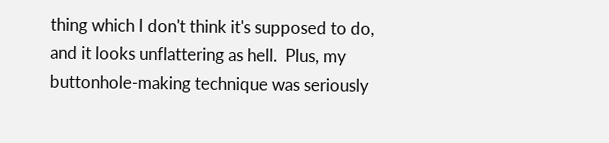thing which I don't think it's supposed to do, and it looks unflattering as hell.  Plus, my buttonhole-making technique was seriously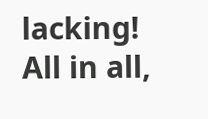lacking!  All in all,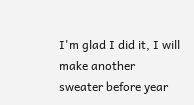I'm glad I did it, I will make another sweater before year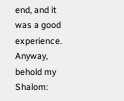end, and it was a good experience.  Anyway, behold my Shalom: